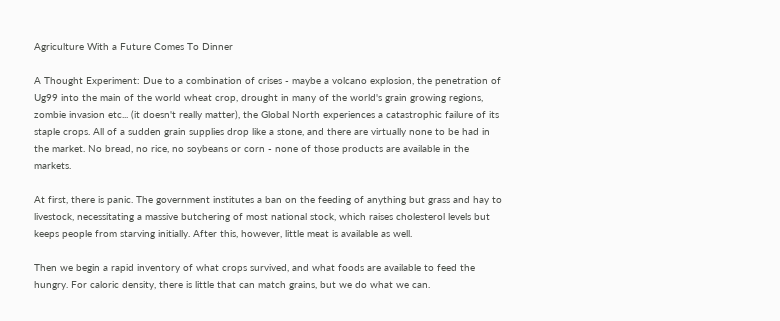Agriculture With a Future Comes To Dinner

A Thought Experiment: Due to a combination of crises - maybe a volcano explosion, the penetration of Ug99 into the main of the world wheat crop, drought in many of the world's grain growing regions, zombie invasion etc... (it doesn't really matter), the Global North experiences a catastrophic failure of its staple crops. All of a sudden grain supplies drop like a stone, and there are virtually none to be had in the market. No bread, no rice, no soybeans or corn - none of those products are available in the markets.

At first, there is panic. The government institutes a ban on the feeding of anything but grass and hay to livestock, necessitating a massive butchering of most national stock, which raises cholesterol levels but keeps people from starving initially. After this, however, little meat is available as well.

Then we begin a rapid inventory of what crops survived, and what foods are available to feed the hungry. For caloric density, there is little that can match grains, but we do what we can.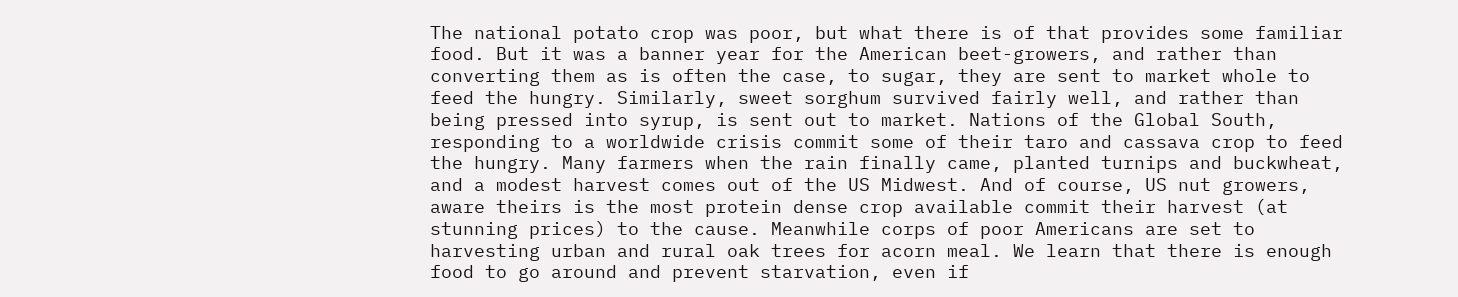The national potato crop was poor, but what there is of that provides some familiar food. But it was a banner year for the American beet-growers, and rather than converting them as is often the case, to sugar, they are sent to market whole to feed the hungry. Similarly, sweet sorghum survived fairly well, and rather than being pressed into syrup, is sent out to market. Nations of the Global South, responding to a worldwide crisis commit some of their taro and cassava crop to feed the hungry. Many farmers when the rain finally came, planted turnips and buckwheat, and a modest harvest comes out of the US Midwest. And of course, US nut growers, aware theirs is the most protein dense crop available commit their harvest (at stunning prices) to the cause. Meanwhile corps of poor Americans are set to harvesting urban and rural oak trees for acorn meal. We learn that there is enough food to go around and prevent starvation, even if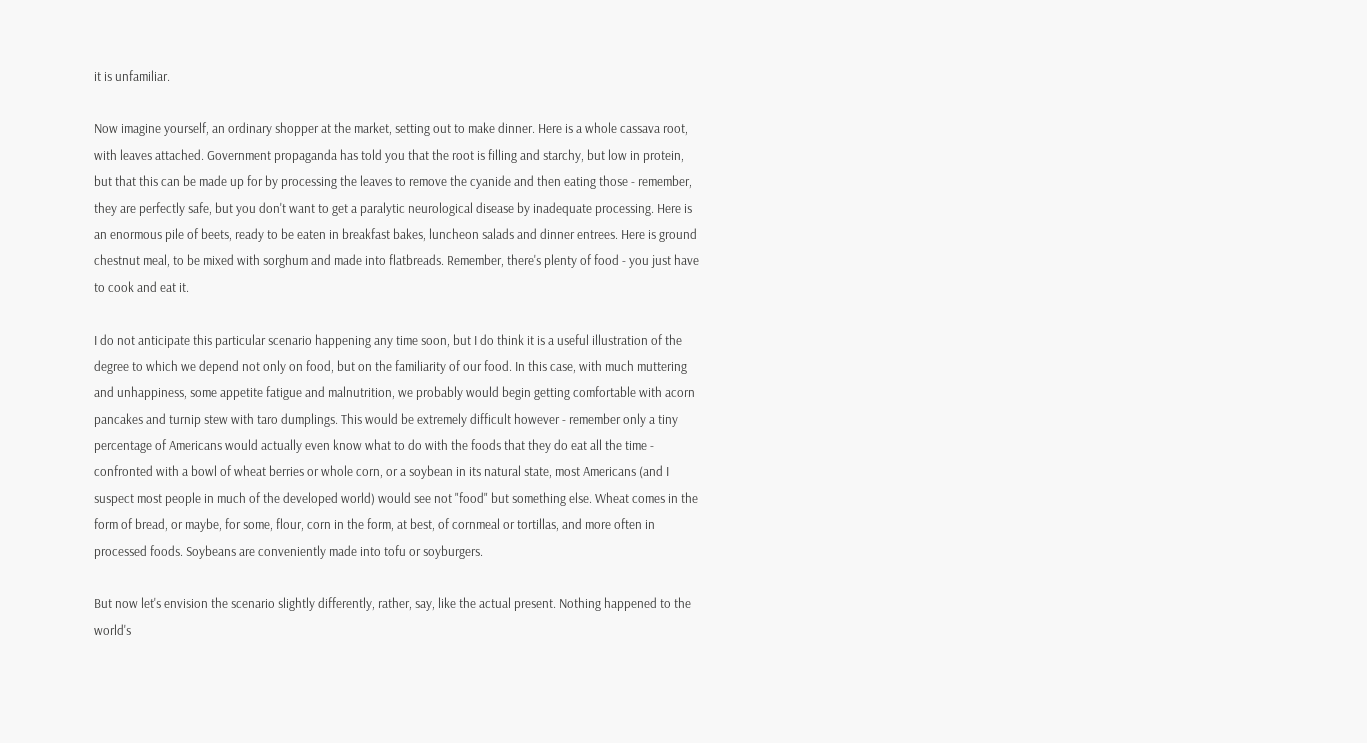it is unfamiliar.

Now imagine yourself, an ordinary shopper at the market, setting out to make dinner. Here is a whole cassava root, with leaves attached. Government propaganda has told you that the root is filling and starchy, but low in protein, but that this can be made up for by processing the leaves to remove the cyanide and then eating those - remember, they are perfectly safe, but you don't want to get a paralytic neurological disease by inadequate processing. Here is an enormous pile of beets, ready to be eaten in breakfast bakes, luncheon salads and dinner entrees. Here is ground chestnut meal, to be mixed with sorghum and made into flatbreads. Remember, there's plenty of food - you just have to cook and eat it.

I do not anticipate this particular scenario happening any time soon, but I do think it is a useful illustration of the degree to which we depend not only on food, but on the familiarity of our food. In this case, with much muttering and unhappiness, some appetite fatigue and malnutrition, we probably would begin getting comfortable with acorn pancakes and turnip stew with taro dumplings. This would be extremely difficult however - remember only a tiny percentage of Americans would actually even know what to do with the foods that they do eat all the time - confronted with a bowl of wheat berries or whole corn, or a soybean in its natural state, most Americans (and I suspect most people in much of the developed world) would see not "food" but something else. Wheat comes in the form of bread, or maybe, for some, flour, corn in the form, at best, of cornmeal or tortillas, and more often in processed foods. Soybeans are conveniently made into tofu or soyburgers.

But now let's envision the scenario slightly differently, rather, say, like the actual present. Nothing happened to the world's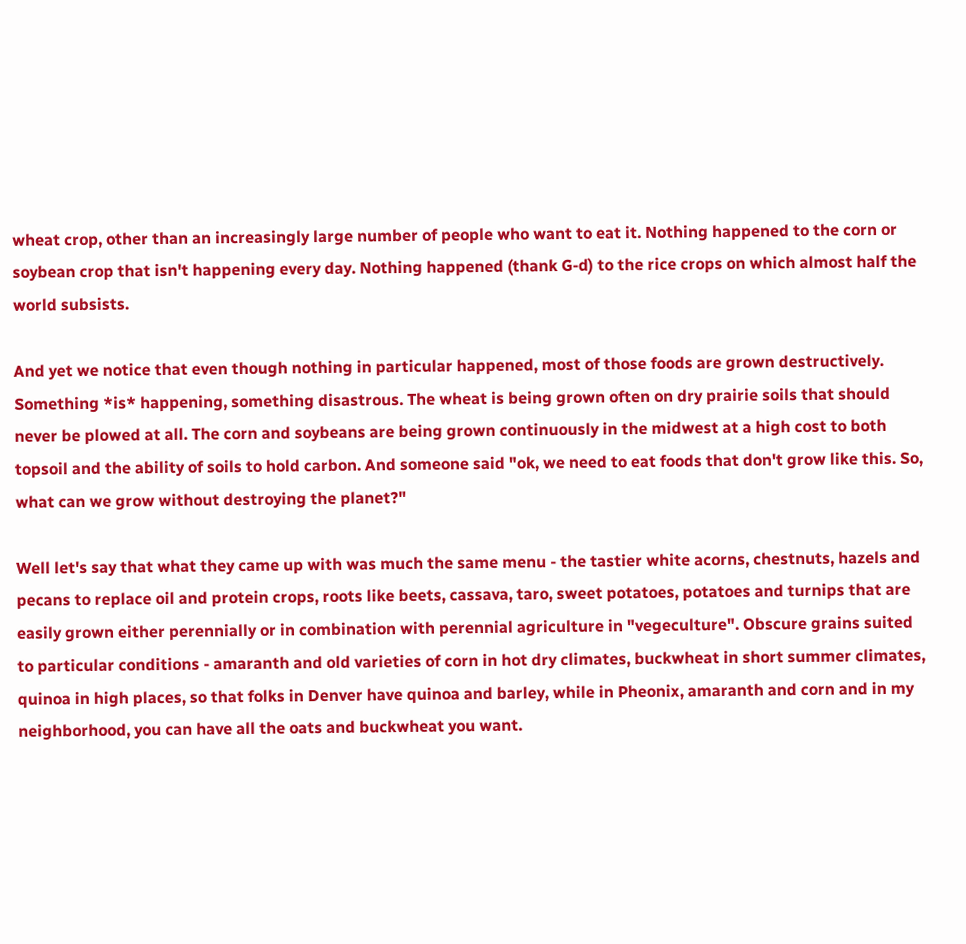wheat crop, other than an increasingly large number of people who want to eat it. Nothing happened to the corn or soybean crop that isn't happening every day. Nothing happened (thank G-d) to the rice crops on which almost half the world subsists.

And yet we notice that even though nothing in particular happened, most of those foods are grown destructively. Something *is* happening, something disastrous. The wheat is being grown often on dry prairie soils that should never be plowed at all. The corn and soybeans are being grown continuously in the midwest at a high cost to both topsoil and the ability of soils to hold carbon. And someone said "ok, we need to eat foods that don't grow like this. So, what can we grow without destroying the planet?"

Well let's say that what they came up with was much the same menu - the tastier white acorns, chestnuts, hazels and pecans to replace oil and protein crops, roots like beets, cassava, taro, sweet potatoes, potatoes and turnips that are easily grown either perennially or in combination with perennial agriculture in "vegeculture". Obscure grains suited to particular conditions - amaranth and old varieties of corn in hot dry climates, buckwheat in short summer climates, quinoa in high places, so that folks in Denver have quinoa and barley, while in Pheonix, amaranth and corn and in my neighborhood, you can have all the oats and buckwheat you want.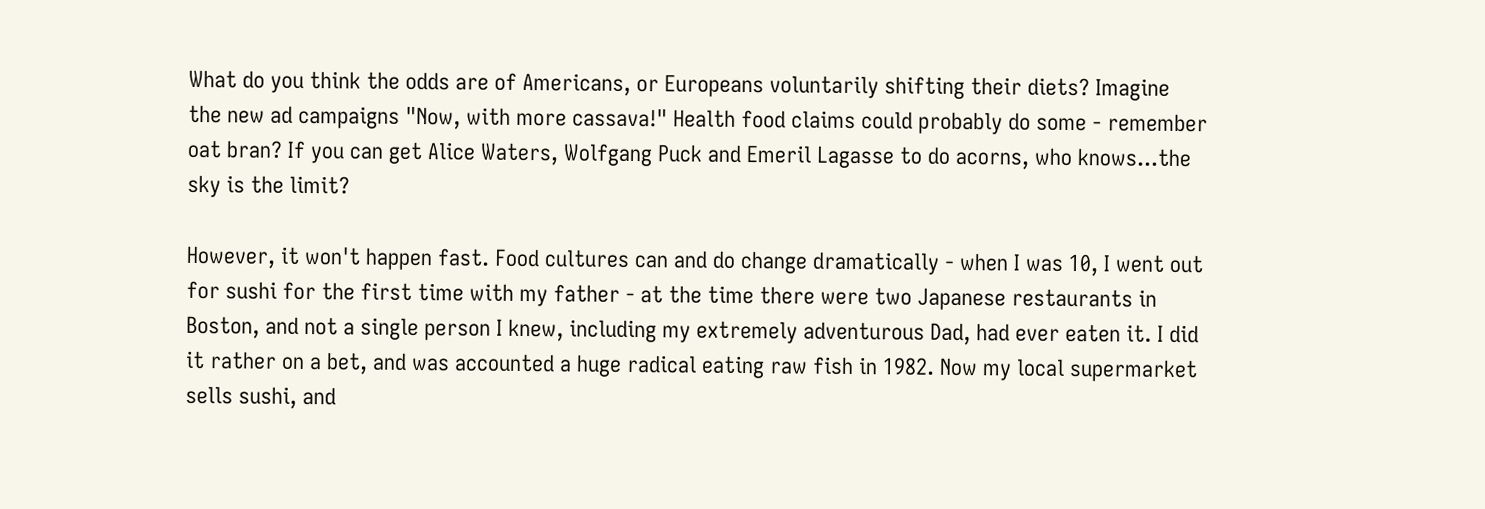What do you think the odds are of Americans, or Europeans voluntarily shifting their diets? Imagine the new ad campaigns "Now, with more cassava!" Health food claims could probably do some - remember oat bran? If you can get Alice Waters, Wolfgang Puck and Emeril Lagasse to do acorns, who knows...the sky is the limit?

However, it won't happen fast. Food cultures can and do change dramatically - when I was 10, I went out for sushi for the first time with my father - at the time there were two Japanese restaurants in Boston, and not a single person I knew, including my extremely adventurous Dad, had ever eaten it. I did it rather on a bet, and was accounted a huge radical eating raw fish in 1982. Now my local supermarket sells sushi, and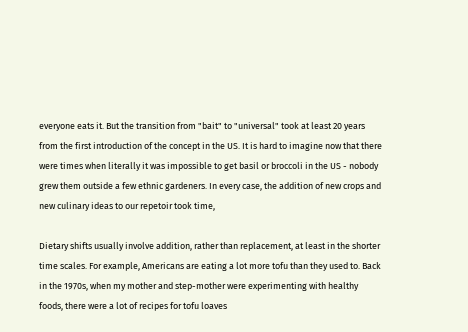everyone eats it. But the transition from "bait" to "universal" took at least 20 years from the first introduction of the concept in the US. It is hard to imagine now that there were times when literally it was impossible to get basil or broccoli in the US - nobody grew them outside a few ethnic gardeners. In every case, the addition of new crops and new culinary ideas to our repetoir took time,

Dietary shifts usually involve addition, rather than replacement, at least in the shorter time scales. For example, Americans are eating a lot more tofu than they used to. Back in the 1970s, when my mother and step-mother were experimenting with healthy foods, there were a lot of recipes for tofu loaves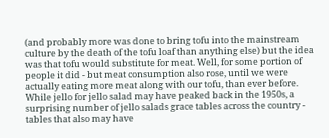(and probably more was done to bring tofu into the mainstream culture by the death of the tofu loaf than anything else) but the idea was that tofu would substitute for meat. Well, for some portion of people it did - but meat consumption also rose, until we were actually eating more meat along with our tofu, than ever before. While jello for jello salad may have peaked back in the 1950s, a surprising number of jello salads grace tables across the country - tables that also may have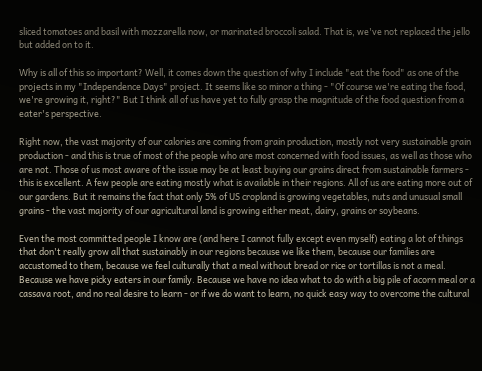sliced tomatoes and basil with mozzarella now, or marinated broccoli salad. That is, we've not replaced the jello but added on to it.

Why is all of this so important? Well, it comes down the question of why I include "eat the food" as one of the projects in my "Independence Days" project. It seems like so minor a thing - "Of course we're eating the food, we're growing it, right?" But I think all of us have yet to fully grasp the magnitude of the food question from a eater's perspective.

Right now, the vast majority of our calories are coming from grain production, mostly not very sustainable grain production - and this is true of most of the people who are most concerned with food issues, as well as those who are not. Those of us most aware of the issue may be at least buying our grains direct from sustainable farmers - this is excellent. A few people are eating mostly what is available in their regions. All of us are eating more out of our gardens. But it remains the fact that only 5% of US cropland is growing vegetables, nuts and unusual small grains - the vast majority of our agricultural land is growing either meat, dairy, grains or soybeans.

Even the most committed people I know are (and here I cannot fully except even myself) eating a lot of things that don't really grow all that sustainably in our regions because we like them, because our families are accustomed to them, because we feel culturally that a meal without bread or rice or tortillas is not a meal. Because we have picky eaters in our family. Because we have no idea what to do with a big pile of acorn meal or a cassava root, and no real desire to learn - or if we do want to learn, no quick easy way to overcome the cultural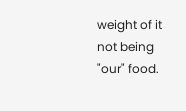weight of it not being "our" food.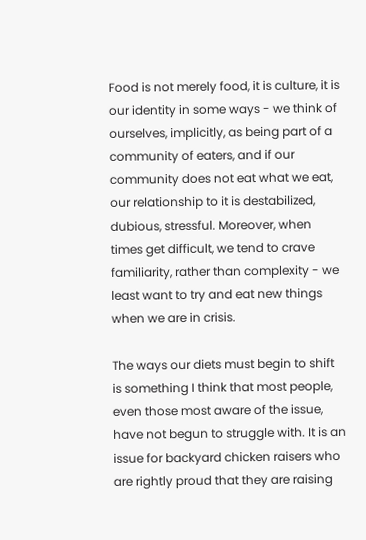Food is not merely food, it is culture, it is our identity in some ways - we think of ourselves, implicitly, as being part of a community of eaters, and if our community does not eat what we eat, our relationship to it is destabilized, dubious, stressful. Moreover, when times get difficult, we tend to crave familiarity, rather than complexity - we least want to try and eat new things when we are in crisis.

The ways our diets must begin to shift is something I think that most people, even those most aware of the issue, have not begun to struggle with. It is an issue for backyard chicken raisers who are rightly proud that they are raising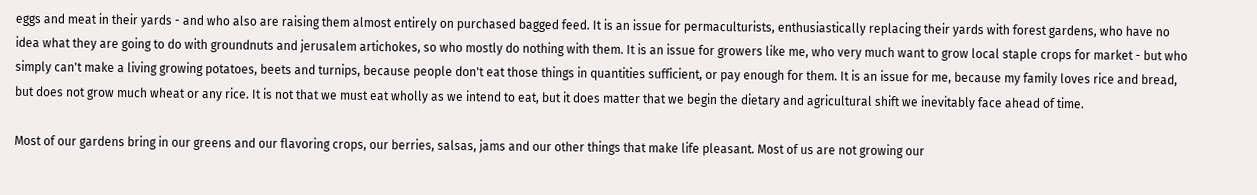eggs and meat in their yards - and who also are raising them almost entirely on purchased bagged feed. It is an issue for permaculturists, enthusiastically replacing their yards with forest gardens, who have no idea what they are going to do with groundnuts and jerusalem artichokes, so who mostly do nothing with them. It is an issue for growers like me, who very much want to grow local staple crops for market - but who simply can't make a living growing potatoes, beets and turnips, because people don't eat those things in quantities sufficient, or pay enough for them. It is an issue for me, because my family loves rice and bread, but does not grow much wheat or any rice. It is not that we must eat wholly as we intend to eat, but it does matter that we begin the dietary and agricultural shift we inevitably face ahead of time.

Most of our gardens bring in our greens and our flavoring crops, our berries, salsas, jams and our other things that make life pleasant. Most of us are not growing our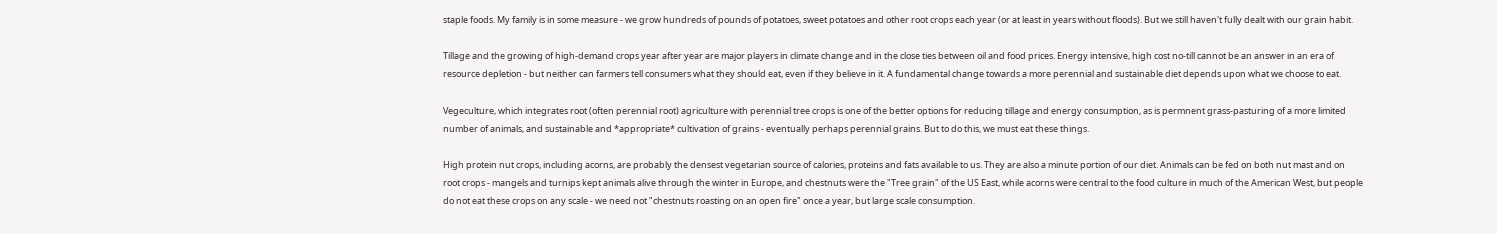staple foods. My family is in some measure - we grow hundreds of pounds of potatoes, sweet potatoes and other root crops each year (or at least in years without floods). But we still haven't fully dealt with our grain habit.

Tillage and the growing of high-demand crops year after year are major players in climate change and in the close ties between oil and food prices. Energy intensive, high cost no-till cannot be an answer in an era of resource depletion - but neither can farmers tell consumers what they should eat, even if they believe in it. A fundamental change towards a more perennial and sustainable diet depends upon what we choose to eat.

Vegeculture, which integrates root (often perennial root) agriculture with perennial tree crops is one of the better options for reducing tillage and energy consumption, as is permnent grass-pasturing of a more limited number of animals, and sustainable and *appropriate* cultivation of grains - eventually perhaps perennial grains. But to do this, we must eat these things.

High protein nut crops, including acorns, are probably the densest vegetarian source of calories, proteins and fats available to us. They are also a minute portion of our diet. Animals can be fed on both nut mast and on root crops - mangels and turnips kept animals alive through the winter in Europe, and chestnuts were the "Tree grain" of the US East, while acorns were central to the food culture in much of the American West, but people do not eat these crops on any scale - we need not "chestnuts roasting on an open fire" once a year, but large scale consumption.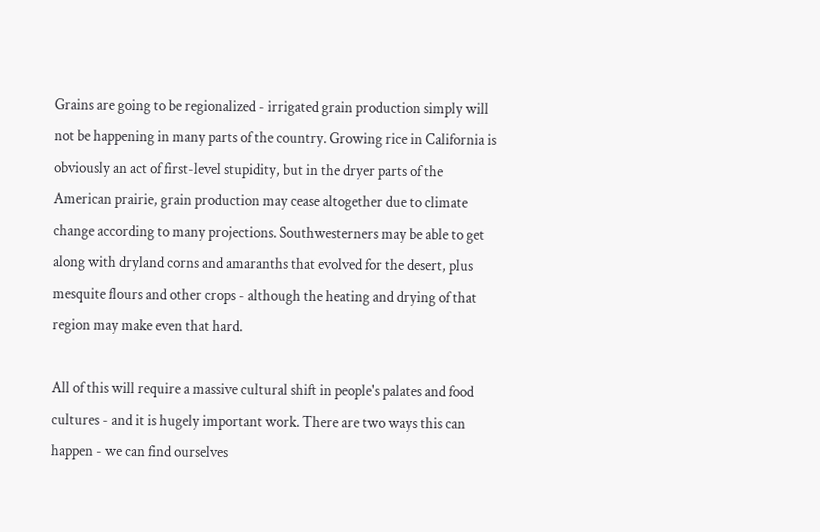Grains are going to be regionalized - irrigated grain production simply will not be happening in many parts of the country. Growing rice in California is obviously an act of first-level stupidity, but in the dryer parts of the American prairie, grain production may cease altogether due to climate change according to many projections. Southwesterners may be able to get along with dryland corns and amaranths that evolved for the desert, plus mesquite flours and other crops - although the heating and drying of that region may make even that hard.

All of this will require a massive cultural shift in people's palates and food cultures - and it is hugely important work. There are two ways this can happen - we can find ourselves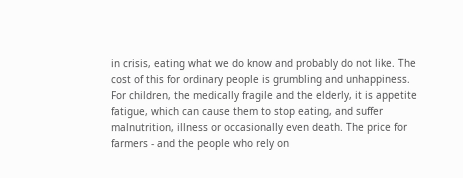in crisis, eating what we do know and probably do not like. The cost of this for ordinary people is grumbling and unhappiness. For children, the medically fragile and the elderly, it is appetite fatigue, which can cause them to stop eating, and suffer malnutrition, illness or occasionally even death. The price for farmers - and the people who rely on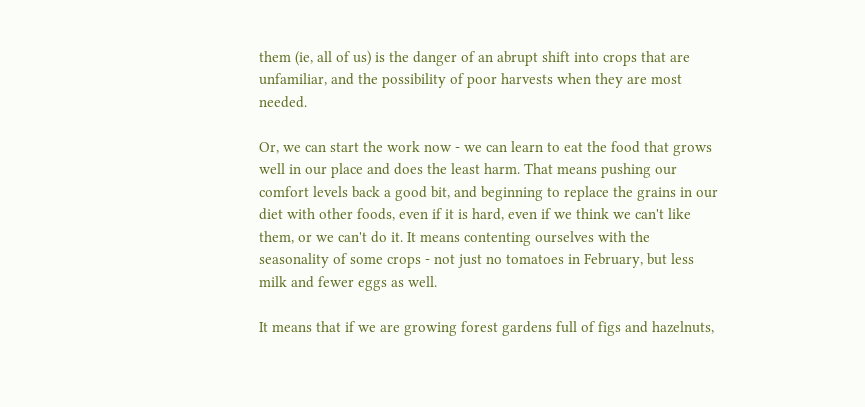them (ie, all of us) is the danger of an abrupt shift into crops that are unfamiliar, and the possibility of poor harvests when they are most needed.

Or, we can start the work now - we can learn to eat the food that grows well in our place and does the least harm. That means pushing our comfort levels back a good bit, and beginning to replace the grains in our diet with other foods, even if it is hard, even if we think we can't like them, or we can't do it. It means contenting ourselves with the seasonality of some crops - not just no tomatoes in February, but less milk and fewer eggs as well.

It means that if we are growing forest gardens full of figs and hazelnuts,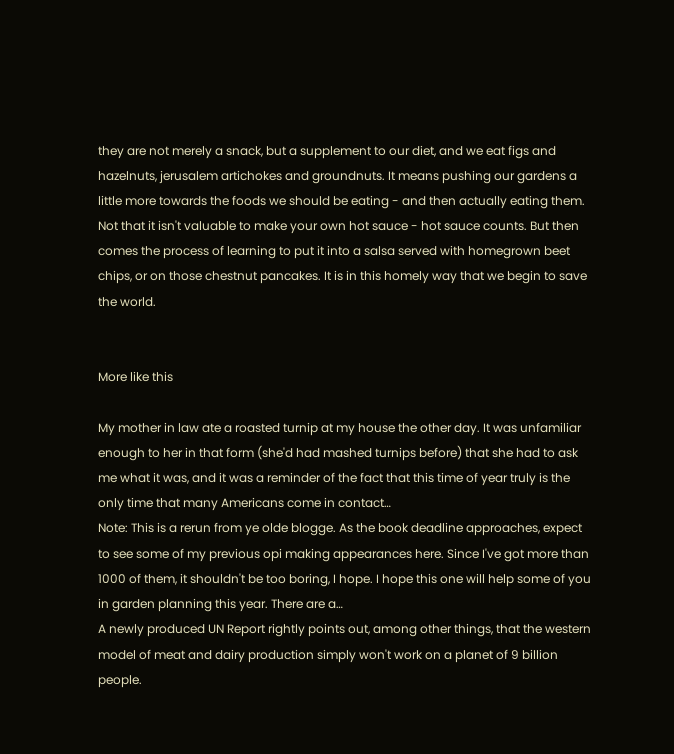they are not merely a snack, but a supplement to our diet, and we eat figs and hazelnuts, jerusalem artichokes and groundnuts. It means pushing our gardens a little more towards the foods we should be eating - and then actually eating them. Not that it isn't valuable to make your own hot sauce - hot sauce counts. But then comes the process of learning to put it into a salsa served with homegrown beet chips, or on those chestnut pancakes. It is in this homely way that we begin to save the world.


More like this

My mother in law ate a roasted turnip at my house the other day. It was unfamiliar enough to her in that form (she'd had mashed turnips before) that she had to ask me what it was, and it was a reminder of the fact that this time of year truly is the only time that many Americans come in contact…
Note: This is a rerun from ye olde blogge. As the book deadline approaches, expect to see some of my previous opi making appearances here. Since I've got more than 1000 of them, it shouldn't be too boring, I hope. I hope this one will help some of you in garden planning this year. There are a…
A newly produced UN Report rightly points out, among other things, that the western model of meat and dairy production simply won't work on a planet of 9 billion people.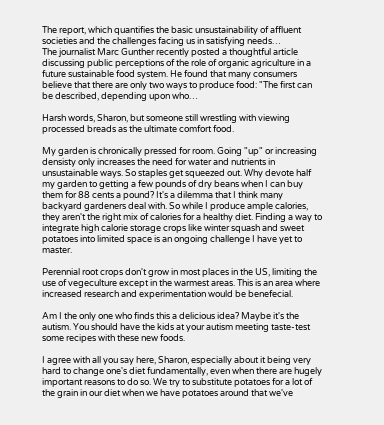The report, which quantifies the basic unsustainability of affluent societies and the challenges facing us in satisfying needs…
The journalist Marc Gunther recently posted a thoughtful article discussing public perceptions of the role of organic agriculture in a future sustainable food system. He found that many consumers believe that there are only two ways to produce food: "The first can be described, depending upon who…

Harsh words, Sharon, but someone still wrestling with viewing processed breads as the ultimate comfort food.

My garden is chronically pressed for room. Going "up" or increasing densisty only increases the need for water and nutrients in unsustainable ways. So staples get squeezed out. Why devote half my garden to getting a few pounds of dry beans when I can buy them for 88 cents a pound? It's a dilemma that I think many backyard gardeners deal with. So while I produce ample calories, they aren't the right mix of calories for a healthy diet. Finding a way to integrate high calorie storage crops like winter squash and sweet potatoes into limited space is an ongoing challenge I have yet to master.

Perennial root crops don't grow in most places in the US, limiting the use of vegeculture except in the warmest areas. This is an area where increased research and experimentation would be benefecial.

Am I the only one who finds this a delicious idea? Maybe it's the autism. You should have the kids at your autism meeting taste-test some recipes with these new foods.

I agree with all you say here, Sharon, especially about it being very hard to change one's diet fundamentally, even when there are hugely important reasons to do so. We try to substitute potatoes for a lot of the grain in our diet when we have potatoes around that we've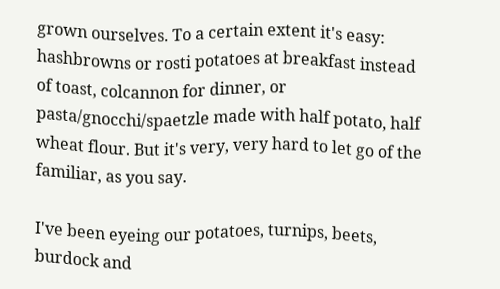grown ourselves. To a certain extent it's easy: hashbrowns or rosti potatoes at breakfast instead of toast, colcannon for dinner, or pasta/gnocchi/spaetzle made with half potato, half wheat flour. But it's very, very hard to let go of the familiar, as you say.

I've been eyeing our potatoes, turnips, beets, burdock and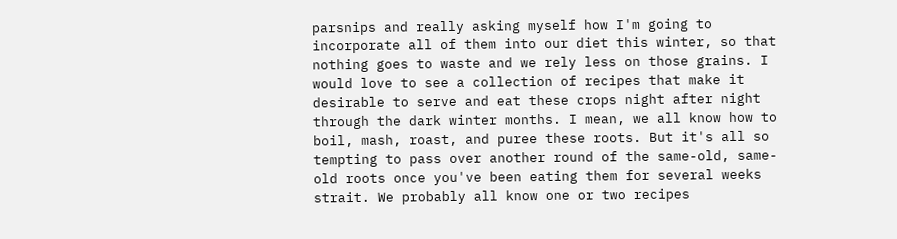parsnips and really asking myself how I'm going to incorporate all of them into our diet this winter, so that nothing goes to waste and we rely less on those grains. I would love to see a collection of recipes that make it desirable to serve and eat these crops night after night through the dark winter months. I mean, we all know how to boil, mash, roast, and puree these roots. But it's all so tempting to pass over another round of the same-old, same-old roots once you've been eating them for several weeks strait. We probably all know one or two recipes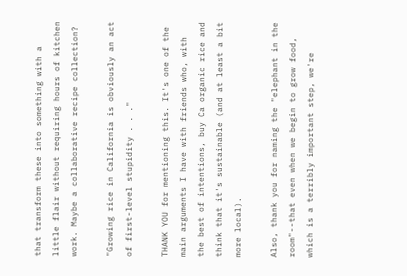that transform these into something with a little flair without requiring hours of kitchen work. Maybe a collaborative recipe collection?

"Growing rice in California is obviously an act of first-level stupidity . . ."

THANK YOU for mentioning this. It's one of the main arguments I have with friends who, with the best of intentions, buy Ca organic rice and think that it's sustainable (and at least a bit more local).

Also, thank you for naming the "elephant in the room"--that even when we begin to grow food, which is a terribly important step, we're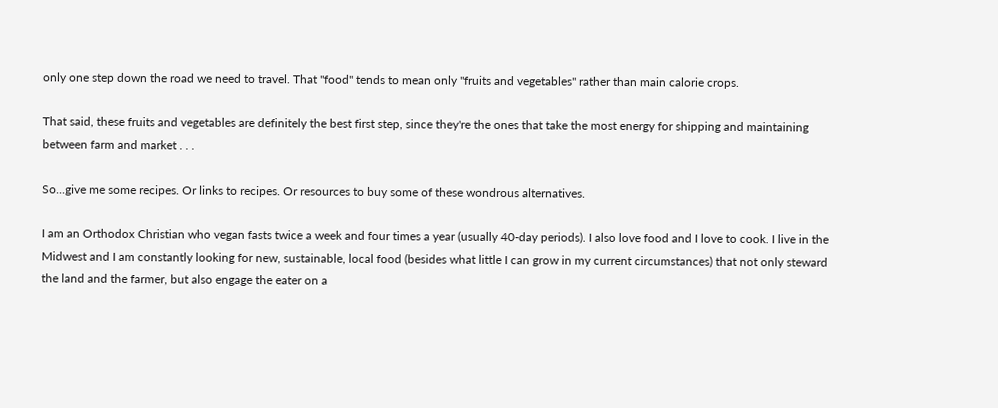only one step down the road we need to travel. That "food" tends to mean only "fruits and vegetables" rather than main calorie crops.

That said, these fruits and vegetables are definitely the best first step, since they're the ones that take the most energy for shipping and maintaining between farm and market . . .

So...give me some recipes. Or links to recipes. Or resources to buy some of these wondrous alternatives.

I am an Orthodox Christian who vegan fasts twice a week and four times a year (usually 40-day periods). I also love food and I love to cook. I live in the Midwest and I am constantly looking for new, sustainable, local food (besides what little I can grow in my current circumstances) that not only steward the land and the farmer, but also engage the eater on a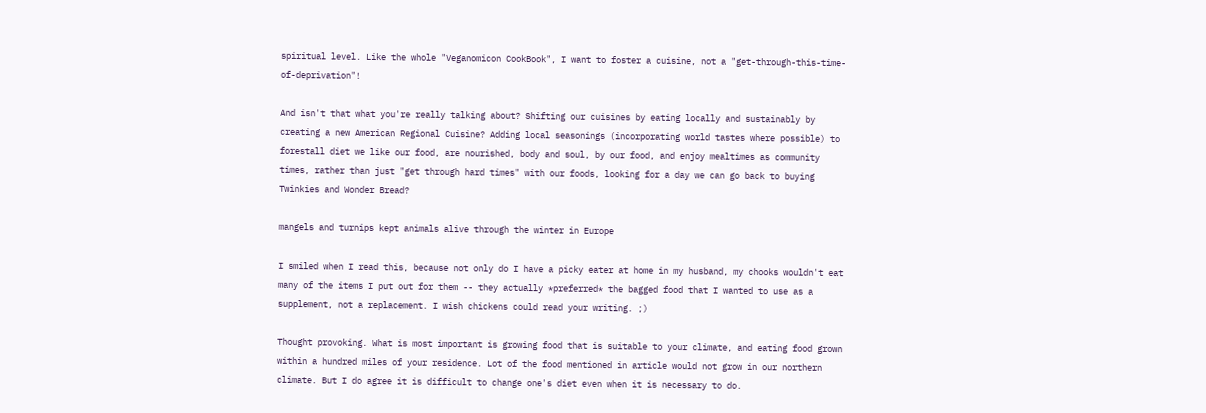spiritual level. Like the whole "Veganomicon CookBook", I want to foster a cuisine, not a "get-through-this-time-of-deprivation"!

And isn't that what you're really talking about? Shifting our cuisines by eating locally and sustainably by creating a new American Regional Cuisine? Adding local seasonings (incorporating world tastes where possible) to forestall diet we like our food, are nourished, body and soul, by our food, and enjoy mealtimes as community times, rather than just "get through hard times" with our foods, looking for a day we can go back to buying Twinkies and Wonder Bread?

mangels and turnips kept animals alive through the winter in Europe

I smiled when I read this, because not only do I have a picky eater at home in my husband, my chooks wouldn't eat many of the items I put out for them -- they actually *preferred* the bagged food that I wanted to use as a supplement, not a replacement. I wish chickens could read your writing. ;)

Thought provoking. What is most important is growing food that is suitable to your climate, and eating food grown within a hundred miles of your residence. Lot of the food mentioned in article would not grow in our northern climate. But I do agree it is difficult to change one's diet even when it is necessary to do.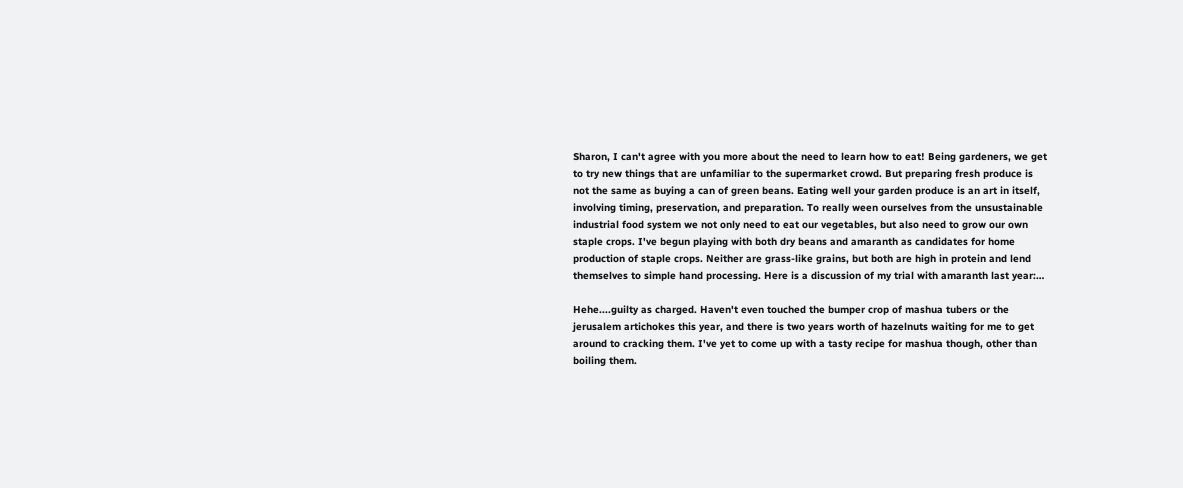Sharon, I can't agree with you more about the need to learn how to eat! Being gardeners, we get to try new things that are unfamiliar to the supermarket crowd. But preparing fresh produce is not the same as buying a can of green beans. Eating well your garden produce is an art in itself, involving timing, preservation, and preparation. To really ween ourselves from the unsustainable industrial food system we not only need to eat our vegetables, but also need to grow our own staple crops. I've begun playing with both dry beans and amaranth as candidates for home production of staple crops. Neither are grass-like grains, but both are high in protein and lend themselves to simple hand processing. Here is a discussion of my trial with amaranth last year:…

Hehe....guilty as charged. Haven't even touched the bumper crop of mashua tubers or the jerusalem artichokes this year, and there is two years worth of hazelnuts waiting for me to get around to cracking them. I've yet to come up with a tasty recipe for mashua though, other than boiling them.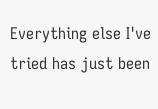Everything else I've tried has just been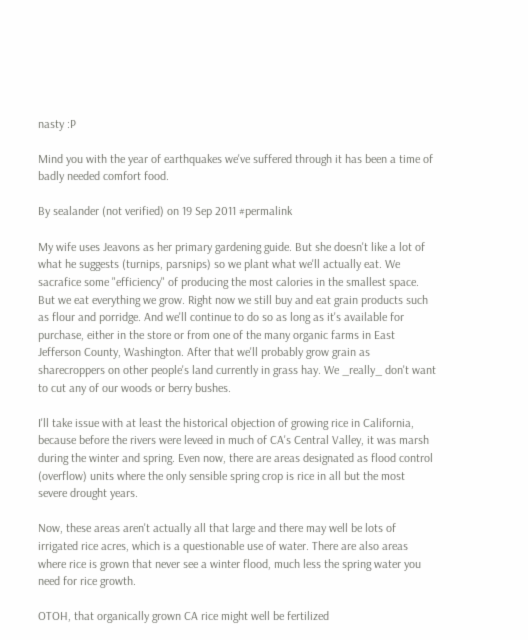nasty :P

Mind you with the year of earthquakes we've suffered through it has been a time of badly needed comfort food.

By sealander (not verified) on 19 Sep 2011 #permalink

My wife uses Jeavons as her primary gardening guide. But she doesn't like a lot of what he suggests (turnips, parsnips) so we plant what we'll actually eat. We sacrafice some "efficiency" of producing the most calories in the smallest space. But we eat everything we grow. Right now we still buy and eat grain products such as flour and porridge. And we'll continue to do so as long as it's available for purchase, either in the store or from one of the many organic farms in East Jefferson County, Washington. After that we'll probably grow grain as sharecroppers on other people's land currently in grass hay. We _really_ don't want to cut any of our woods or berry bushes.

I'll take issue with at least the historical objection of growing rice in California, because before the rivers were leveed in much of CA's Central Valley, it was marsh during the winter and spring. Even now, there are areas designated as flood control (overflow) units where the only sensible spring crop is rice in all but the most severe drought years.

Now, these areas aren't actually all that large and there may well be lots of irrigated rice acres, which is a questionable use of water. There are also areas where rice is grown that never see a winter flood, much less the spring water you need for rice growth.

OTOH, that organically grown CA rice might well be fertilized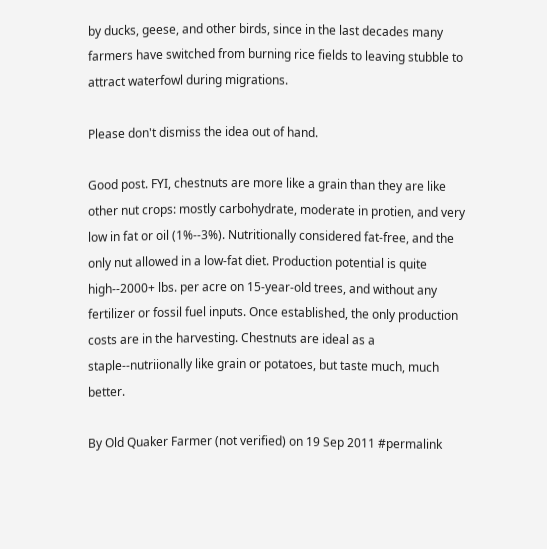by ducks, geese, and other birds, since in the last decades many farmers have switched from burning rice fields to leaving stubble to attract waterfowl during migrations.

Please don't dismiss the idea out of hand.

Good post. FYI, chestnuts are more like a grain than they are like other nut crops: mostly carbohydrate, moderate in protien, and very low in fat or oil (1%--3%). Nutritionally considered fat-free, and the only nut allowed in a low-fat diet. Production potential is quite high--2000+ lbs. per acre on 15-year-old trees, and without any fertilizer or fossil fuel inputs. Once established, the only production costs are in the harvesting. Chestnuts are ideal as a staple--nutriionally like grain or potatoes, but taste much, much better.

By Old Quaker Farmer (not verified) on 19 Sep 2011 #permalink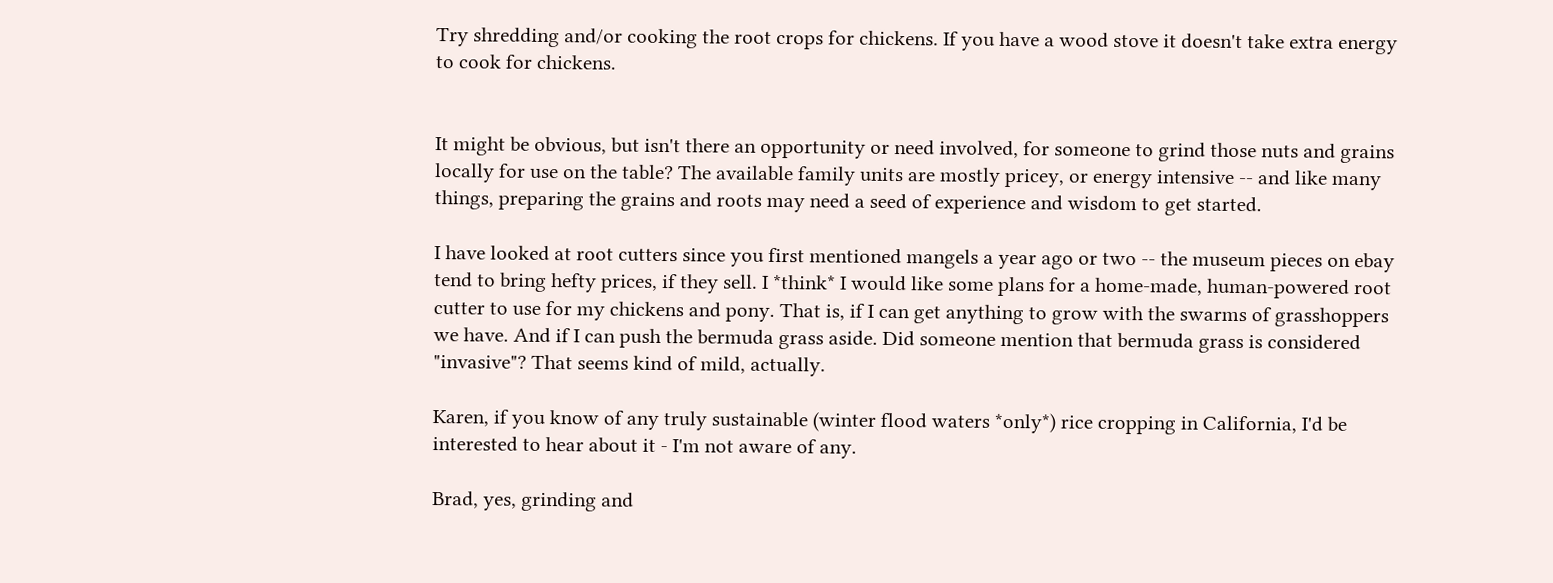Try shredding and/or cooking the root crops for chickens. If you have a wood stove it doesn't take extra energy to cook for chickens.


It might be obvious, but isn't there an opportunity or need involved, for someone to grind those nuts and grains locally for use on the table? The available family units are mostly pricey, or energy intensive -- and like many things, preparing the grains and roots may need a seed of experience and wisdom to get started.

I have looked at root cutters since you first mentioned mangels a year ago or two -- the museum pieces on ebay tend to bring hefty prices, if they sell. I *think* I would like some plans for a home-made, human-powered root cutter to use for my chickens and pony. That is, if I can get anything to grow with the swarms of grasshoppers we have. And if I can push the bermuda grass aside. Did someone mention that bermuda grass is considered "invasive"? That seems kind of mild, actually.

Karen, if you know of any truly sustainable (winter flood waters *only*) rice cropping in California, I'd be interested to hear about it - I'm not aware of any.

Brad, yes, grinding and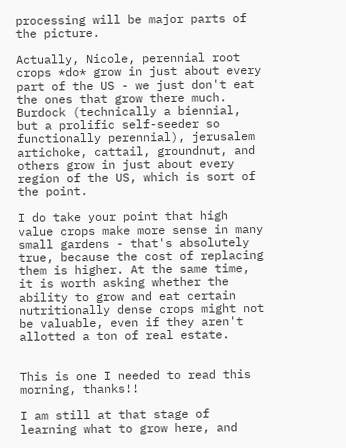processing will be major parts of the picture.

Actually, Nicole, perennial root crops *do* grow in just about every part of the US - we just don't eat the ones that grow there much. Burdock (technically a biennial, but a prolific self-seeder so functionally perennial), jerusalem artichoke, cattail, groundnut, and others grow in just about every region of the US, which is sort of the point.

I do take your point that high value crops make more sense in many small gardens - that's absolutely true, because the cost of replacing them is higher. At the same time, it is worth asking whether the ability to grow and eat certain nutritionally dense crops might not be valuable, even if they aren't allotted a ton of real estate.


This is one I needed to read this morning, thanks!!

I am still at that stage of learning what to grow here, and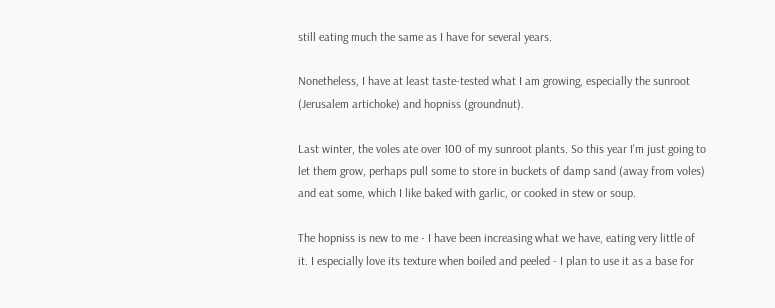still eating much the same as I have for several years.

Nonetheless, I have at least taste-tested what I am growing, especially the sunroot (Jerusalem artichoke) and hopniss (groundnut).

Last winter, the voles ate over 100 of my sunroot plants. So this year I'm just going to let them grow, perhaps pull some to store in buckets of damp sand (away from voles) and eat some, which I like baked with garlic, or cooked in stew or soup.

The hopniss is new to me - I have been increasing what we have, eating very little of it. I especially love its texture when boiled and peeled - I plan to use it as a base for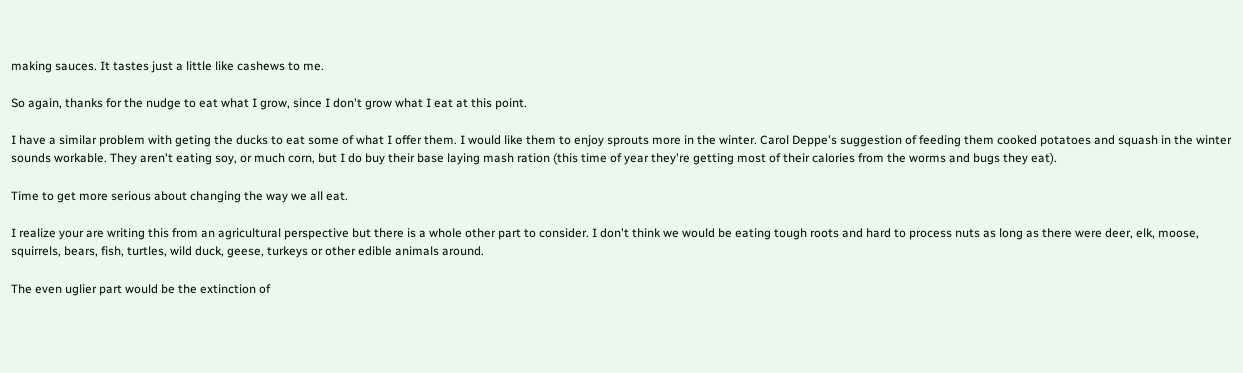making sauces. It tastes just a little like cashews to me.

So again, thanks for the nudge to eat what I grow, since I don't grow what I eat at this point.

I have a similar problem with geting the ducks to eat some of what I offer them. I would like them to enjoy sprouts more in the winter. Carol Deppe's suggestion of feeding them cooked potatoes and squash in the winter sounds workable. They aren't eating soy, or much corn, but I do buy their base laying mash ration (this time of year they're getting most of their calories from the worms and bugs they eat).

Time to get more serious about changing the way we all eat.

I realize your are writing this from an agricultural perspective but there is a whole other part to consider. I don't think we would be eating tough roots and hard to process nuts as long as there were deer, elk, moose, squirrels, bears, fish, turtles, wild duck, geese, turkeys or other edible animals around.

The even uglier part would be the extinction of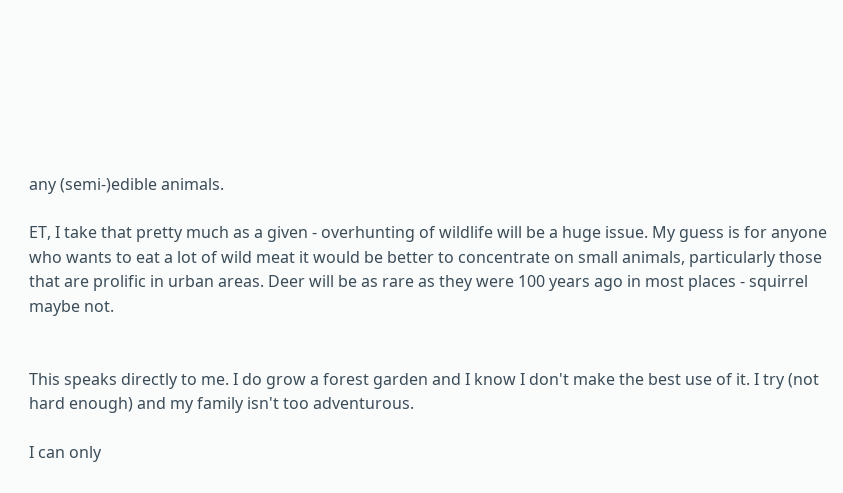any (semi-)edible animals.

ET, I take that pretty much as a given - overhunting of wildlife will be a huge issue. My guess is for anyone who wants to eat a lot of wild meat it would be better to concentrate on small animals, particularly those that are prolific in urban areas. Deer will be as rare as they were 100 years ago in most places - squirrel maybe not.


This speaks directly to me. I do grow a forest garden and I know I don't make the best use of it. I try (not hard enough) and my family isn't too adventurous.

I can only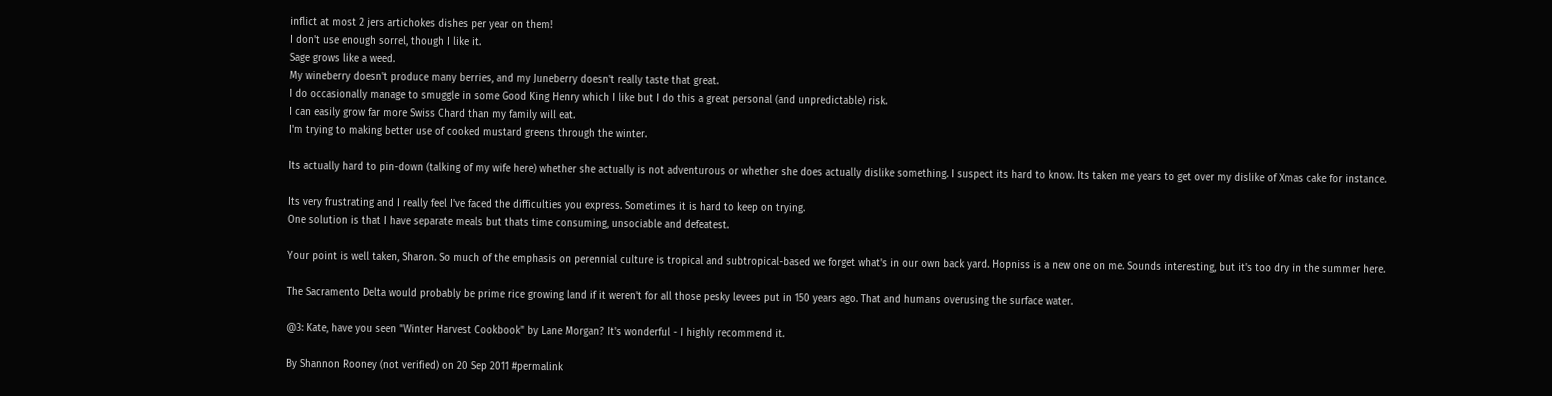inflict at most 2 jers artichokes dishes per year on them!
I don't use enough sorrel, though I like it.
Sage grows like a weed.
My wineberry doesn't produce many berries, and my Juneberry doesn't really taste that great.
I do occasionally manage to smuggle in some Good King Henry which I like but I do this a great personal (and unpredictable) risk.
I can easily grow far more Swiss Chard than my family will eat.
I'm trying to making better use of cooked mustard greens through the winter.

Its actually hard to pin-down (talking of my wife here) whether she actually is not adventurous or whether she does actually dislike something. I suspect its hard to know. Its taken me years to get over my dislike of Xmas cake for instance.

Its very frustrating and I really feel I've faced the difficulties you express. Sometimes it is hard to keep on trying.
One solution is that I have separate meals but thats time consuming, unsociable and defeatest.

Your point is well taken, Sharon. So much of the emphasis on perennial culture is tropical and subtropical-based we forget what's in our own back yard. Hopniss is a new one on me. Sounds interesting, but it's too dry in the summer here.

The Sacramento Delta would probably be prime rice growing land if it weren't for all those pesky levees put in 150 years ago. That and humans overusing the surface water.

@3: Kate, have you seen "Winter Harvest Cookbook" by Lane Morgan? It's wonderful - I highly recommend it.

By Shannon Rooney (not verified) on 20 Sep 2011 #permalink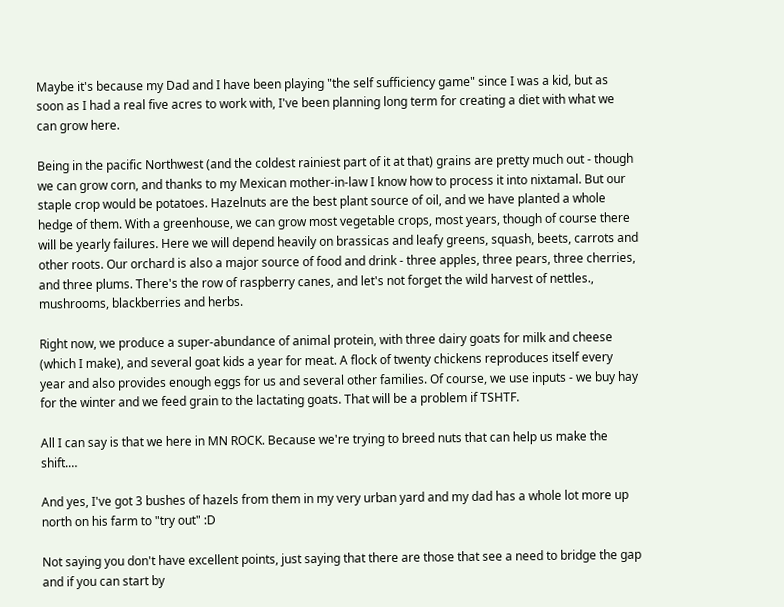Maybe it's because my Dad and I have been playing "the self sufficiency game" since I was a kid, but as soon as I had a real five acres to work with, I've been planning long term for creating a diet with what we can grow here.

Being in the pacific Northwest (and the coldest rainiest part of it at that) grains are pretty much out - though we can grow corn, and thanks to my Mexican mother-in-law I know how to process it into nixtamal. But our staple crop would be potatoes. Hazelnuts are the best plant source of oil, and we have planted a whole hedge of them. With a greenhouse, we can grow most vegetable crops, most years, though of course there will be yearly failures. Here we will depend heavily on brassicas and leafy greens, squash, beets, carrots and other roots. Our orchard is also a major source of food and drink - three apples, three pears, three cherries, and three plums. There's the row of raspberry canes, and let's not forget the wild harvest of nettles., mushrooms, blackberries and herbs.

Right now, we produce a super-abundance of animal protein, with three dairy goats for milk and cheese (which I make), and several goat kids a year for meat. A flock of twenty chickens reproduces itself every year and also provides enough eggs for us and several other families. Of course, we use inputs - we buy hay for the winter and we feed grain to the lactating goats. That will be a problem if TSHTF.

All I can say is that we here in MN ROCK. Because we're trying to breed nuts that can help us make the shift.…

And yes, I've got 3 bushes of hazels from them in my very urban yard and my dad has a whole lot more up north on his farm to "try out" :D

Not saying you don't have excellent points, just saying that there are those that see a need to bridge the gap and if you can start by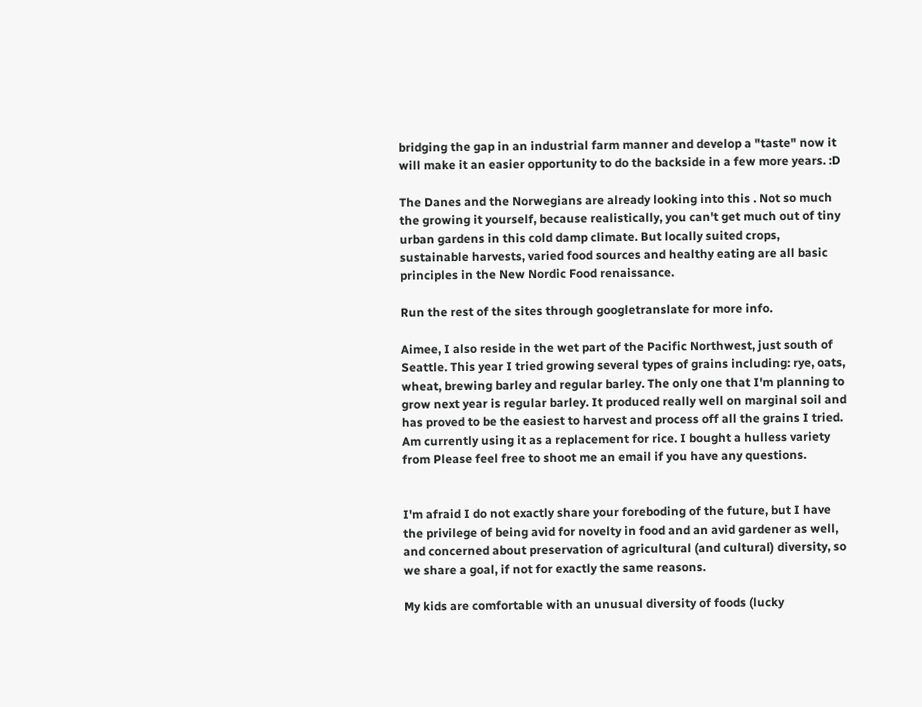bridging the gap in an industrial farm manner and develop a "taste" now it will make it an easier opportunity to do the backside in a few more years. :D

The Danes and the Norwegians are already looking into this . Not so much the growing it yourself, because realistically, you can't get much out of tiny urban gardens in this cold damp climate. But locally suited crops, sustainable harvests, varied food sources and healthy eating are all basic principles in the New Nordic Food renaissance.

Run the rest of the sites through googletranslate for more info.

Aimee, I also reside in the wet part of the Pacific Northwest, just south of Seattle. This year I tried growing several types of grains including: rye, oats, wheat, brewing barley and regular barley. The only one that I'm planning to grow next year is regular barley. It produced really well on marginal soil and has proved to be the easiest to harvest and process off all the grains I tried. Am currently using it as a replacement for rice. I bought a hulless variety from Please feel free to shoot me an email if you have any questions.


I'm afraid I do not exactly share your foreboding of the future, but I have the privilege of being avid for novelty in food and an avid gardener as well, and concerned about preservation of agricultural (and cultural) diversity, so we share a goal, if not for exactly the same reasons.

My kids are comfortable with an unusual diversity of foods (lucky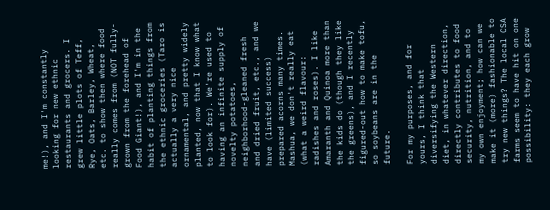me!), and I'm constantly looking for new ethnic restaurants and grocers. I grew little plots of Teff, Rye, Oats, Barley, Wheat, etc. to show then where food really comes from (NOT fully-grown from the forehead of Food Giant!), and I'm in the habit of planting things from the ethnic groceries (Taro is actually a very nice ornamental, and pretty widely planted, now that I know what to look for). We're used to having an infinite supply of novelty potatoes, neighborhood-gleaned fresh and dried fruit, etc., and we have (limited success) prepared acorns many times. Mashua, we don't really eat (what a weird flavour: radishes and roses). I like Amaranth and Quinoa more than the kids do (though they like the greens), and I recently figured-out how to make tofu, so soybeans are in the future.

For my purposes, and for yours, I think that diversifying the Western diet, in whatever direction, directly contributes to food security, nutrition, and to my own enjoyment; how can we make it (more) fashionable to try new things? The local CSA farms seem to have hit on one possibility: they each grow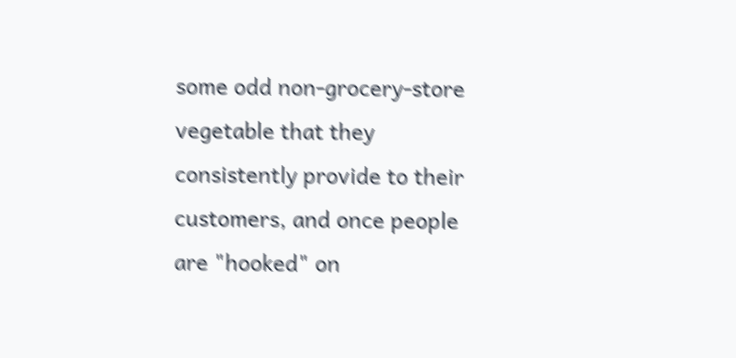some odd non-grocery-store vegetable that they consistently provide to their customers, and once people are "hooked" on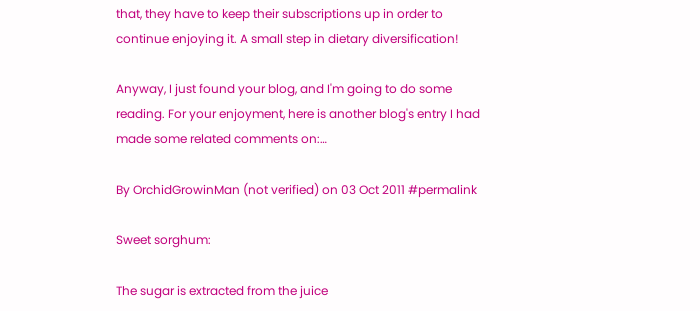that, they have to keep their subscriptions up in order to continue enjoying it. A small step in dietary diversification!

Anyway, I just found your blog, and I'm going to do some reading. For your enjoyment, here is another blog's entry I had made some related comments on:…

By OrchidGrowinMan (not verified) on 03 Oct 2011 #permalink

Sweet sorghum:

The sugar is extracted from the juice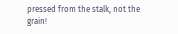pressed from the stalk, not the grain!